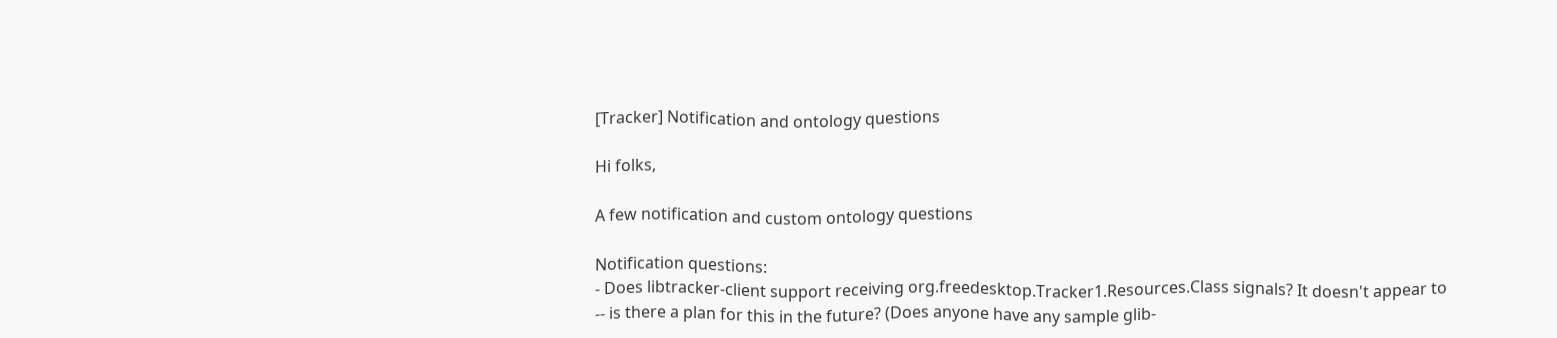[Tracker] Notification and ontology questions

Hi folks,

A few notification and custom ontology questions

Notification questions:
- Does libtracker-client support receiving org.freedesktop.Tracker1.Resources.Class signals? It doesn't appear to -- is there a plan for this in the future? (Does anyone have any sample glib-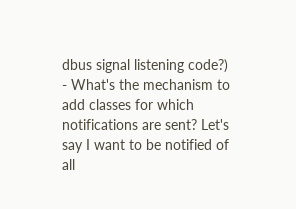dbus signal listening code?)
- What's the mechanism to add classes for which notifications are sent? Let's say I want to be notified of all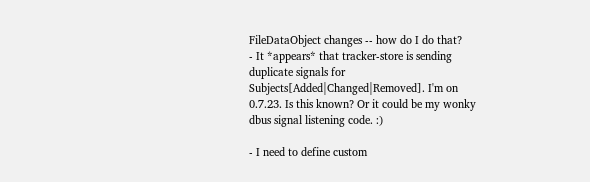FileDataObject changes -- how do I do that?
- It *appears* that tracker-store is sending duplicate signals for Subjects[Added|Changed|Removed]. I'm on 0.7.23. Is this known? Or it could be my wonky dbus signal listening code. :)

- I need to define custom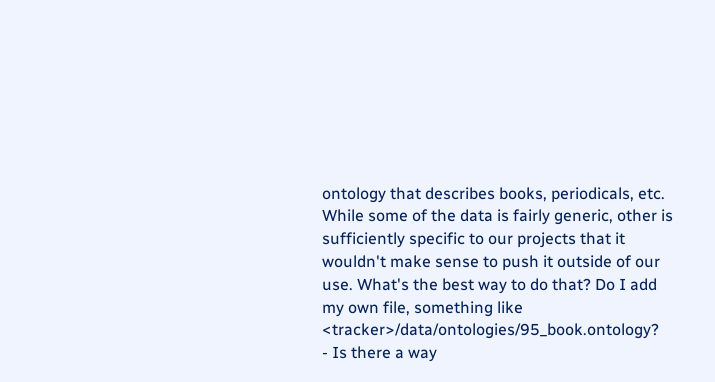ontology that describes books, periodicals, etc. While some of the data is fairly generic, other is sufficiently specific to our projects that it wouldn't make sense to push it outside of our use. What's the best way to do that? Do I add my own file, something like <tracker>/data/ontologies/95_book.ontology?
- Is there a way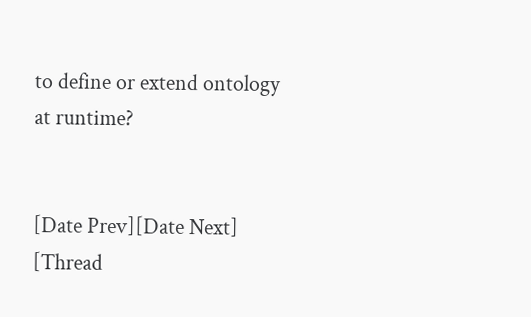to define or extend ontology at runtime?


[Date Prev][Date Next]   [Thread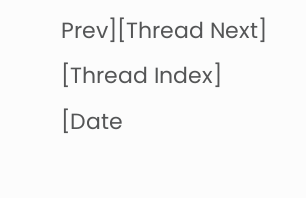Prev][Thread Next]   [Thread Index] [Date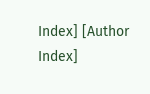Index] [Author Index]